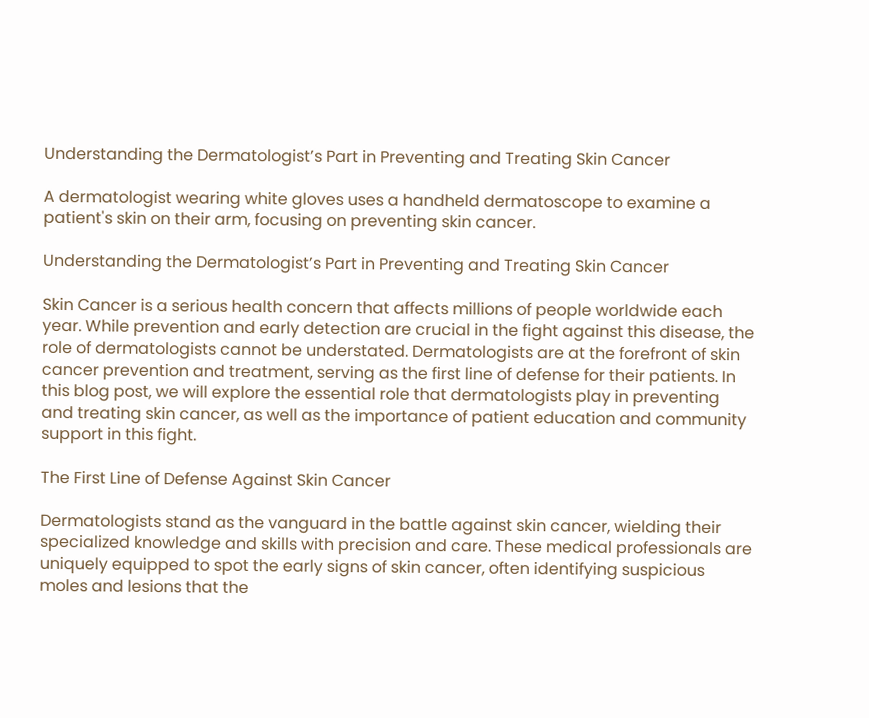Understanding the Dermatologist’s Part in Preventing and Treating Skin Cancer

A dermatologist wearing white gloves uses a handheld dermatoscope to examine a patient's skin on their arm, focusing on preventing skin cancer.

Understanding the Dermatologist’s Part in Preventing and Treating Skin Cancer

Skin Cancer is a serious health concern that affects millions of people worldwide each year. While prevention and early detection are crucial in the fight against this disease, the role of dermatologists cannot be understated. Dermatologists are at the forefront of skin cancer prevention and treatment, serving as the first line of defense for their patients. In this blog post, we will explore the essential role that dermatologists play in preventing and treating skin cancer, as well as the importance of patient education and community support in this fight.

The First Line of Defense Against Skin Cancer

Dermatologists stand as the vanguard in the battle against skin cancer, wielding their specialized knowledge and skills with precision and care. These medical professionals are uniquely equipped to spot the early signs of skin cancer, often identifying suspicious moles and lesions that the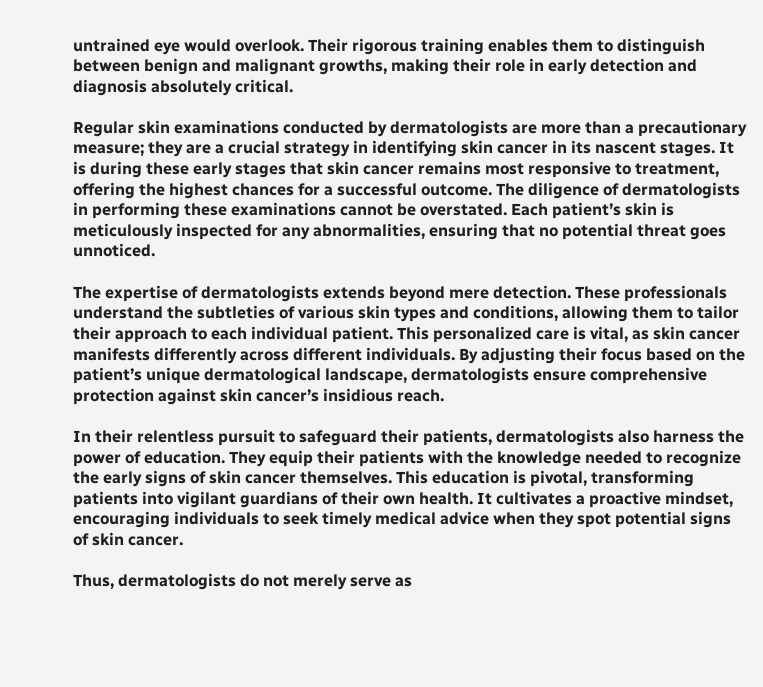untrained eye would overlook. Their rigorous training enables them to distinguish between benign and malignant growths, making their role in early detection and diagnosis absolutely critical.

Regular skin examinations conducted by dermatologists are more than a precautionary measure; they are a crucial strategy in identifying skin cancer in its nascent stages. It is during these early stages that skin cancer remains most responsive to treatment, offering the highest chances for a successful outcome. The diligence of dermatologists in performing these examinations cannot be overstated. Each patient’s skin is meticulously inspected for any abnormalities, ensuring that no potential threat goes unnoticed.

The expertise of dermatologists extends beyond mere detection. These professionals understand the subtleties of various skin types and conditions, allowing them to tailor their approach to each individual patient. This personalized care is vital, as skin cancer manifests differently across different individuals. By adjusting their focus based on the patient’s unique dermatological landscape, dermatologists ensure comprehensive protection against skin cancer’s insidious reach.

In their relentless pursuit to safeguard their patients, dermatologists also harness the power of education. They equip their patients with the knowledge needed to recognize the early signs of skin cancer themselves. This education is pivotal, transforming patients into vigilant guardians of their own health. It cultivates a proactive mindset, encouraging individuals to seek timely medical advice when they spot potential signs of skin cancer.

Thus, dermatologists do not merely serve as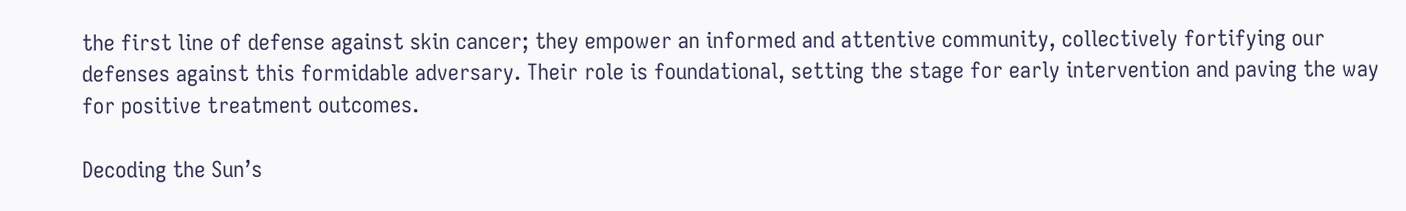the first line of defense against skin cancer; they empower an informed and attentive community, collectively fortifying our defenses against this formidable adversary. Their role is foundational, setting the stage for early intervention and paving the way for positive treatment outcomes.

Decoding the Sun’s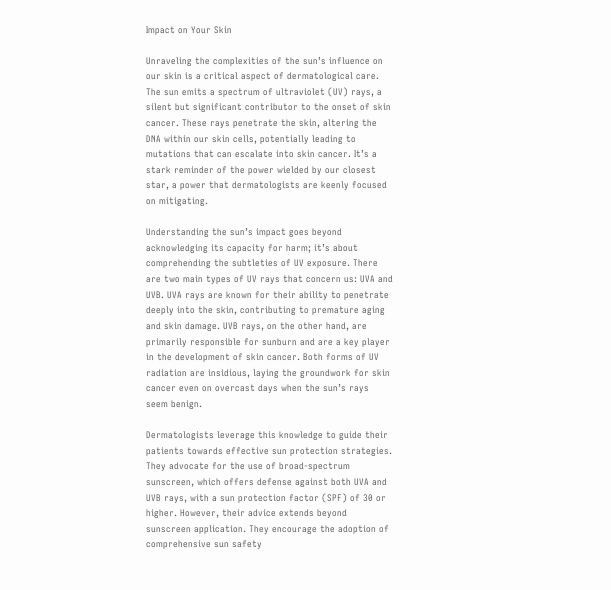Impact on Your Skin

Unraveling the complexities of the sun’s influence on our skin is a critical aspect of dermatological care. The sun emits a spectrum of ultraviolet (UV) rays, a silent but significant contributor to the onset of skin cancer. These rays penetrate the skin, altering the DNA within our skin cells, potentially leading to mutations that can escalate into skin cancer. It’s a stark reminder of the power wielded by our closest star, a power that dermatologists are keenly focused on mitigating.

Understanding the sun’s impact goes beyond acknowledging its capacity for harm; it’s about comprehending the subtleties of UV exposure. There are two main types of UV rays that concern us: UVA and UVB. UVA rays are known for their ability to penetrate deeply into the skin, contributing to premature aging and skin damage. UVB rays, on the other hand, are primarily responsible for sunburn and are a key player in the development of skin cancer. Both forms of UV radiation are insidious, laying the groundwork for skin cancer even on overcast days when the sun’s rays seem benign.

Dermatologists leverage this knowledge to guide their patients towards effective sun protection strategies. They advocate for the use of broad-spectrum sunscreen, which offers defense against both UVA and UVB rays, with a sun protection factor (SPF) of 30 or higher. However, their advice extends beyond sunscreen application. They encourage the adoption of comprehensive sun safety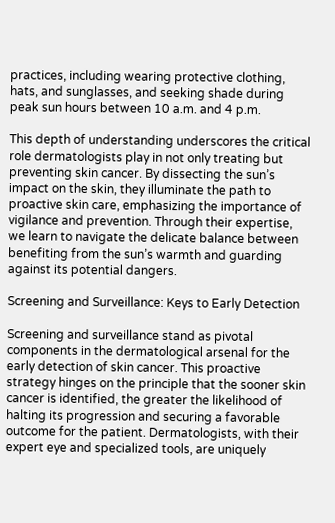practices, including wearing protective clothing, hats, and sunglasses, and seeking shade during peak sun hours between 10 a.m. and 4 p.m.

This depth of understanding underscores the critical role dermatologists play in not only treating but preventing skin cancer. By dissecting the sun’s impact on the skin, they illuminate the path to proactive skin care, emphasizing the importance of vigilance and prevention. Through their expertise, we learn to navigate the delicate balance between benefiting from the sun’s warmth and guarding against its potential dangers.

Screening and Surveillance: Keys to Early Detection

Screening and surveillance stand as pivotal components in the dermatological arsenal for the early detection of skin cancer. This proactive strategy hinges on the principle that the sooner skin cancer is identified, the greater the likelihood of halting its progression and securing a favorable outcome for the patient. Dermatologists, with their expert eye and specialized tools, are uniquely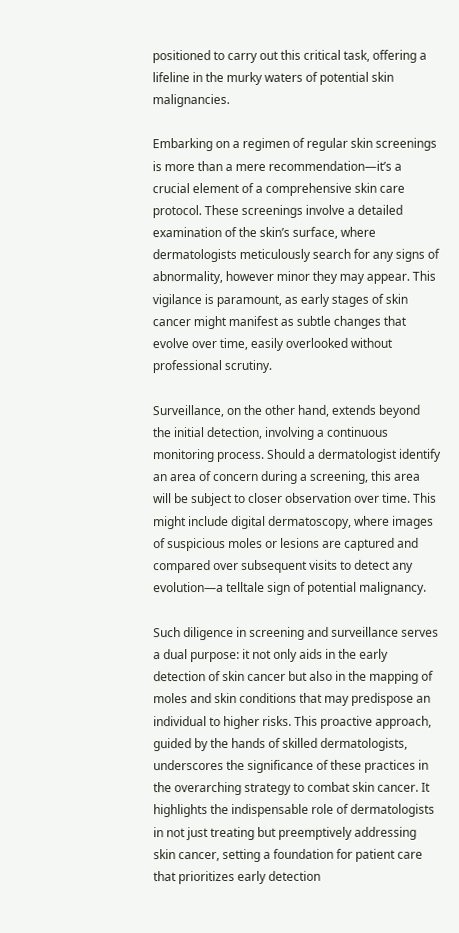positioned to carry out this critical task, offering a lifeline in the murky waters of potential skin malignancies.

Embarking on a regimen of regular skin screenings is more than a mere recommendation—it’s a crucial element of a comprehensive skin care protocol. These screenings involve a detailed examination of the skin’s surface, where dermatologists meticulously search for any signs of abnormality, however minor they may appear. This vigilance is paramount, as early stages of skin cancer might manifest as subtle changes that evolve over time, easily overlooked without professional scrutiny.

Surveillance, on the other hand, extends beyond the initial detection, involving a continuous monitoring process. Should a dermatologist identify an area of concern during a screening, this area will be subject to closer observation over time. This might include digital dermatoscopy, where images of suspicious moles or lesions are captured and compared over subsequent visits to detect any evolution—a telltale sign of potential malignancy.

Such diligence in screening and surveillance serves a dual purpose: it not only aids in the early detection of skin cancer but also in the mapping of moles and skin conditions that may predispose an individual to higher risks. This proactive approach, guided by the hands of skilled dermatologists, underscores the significance of these practices in the overarching strategy to combat skin cancer. It highlights the indispensable role of dermatologists in not just treating but preemptively addressing skin cancer, setting a foundation for patient care that prioritizes early detection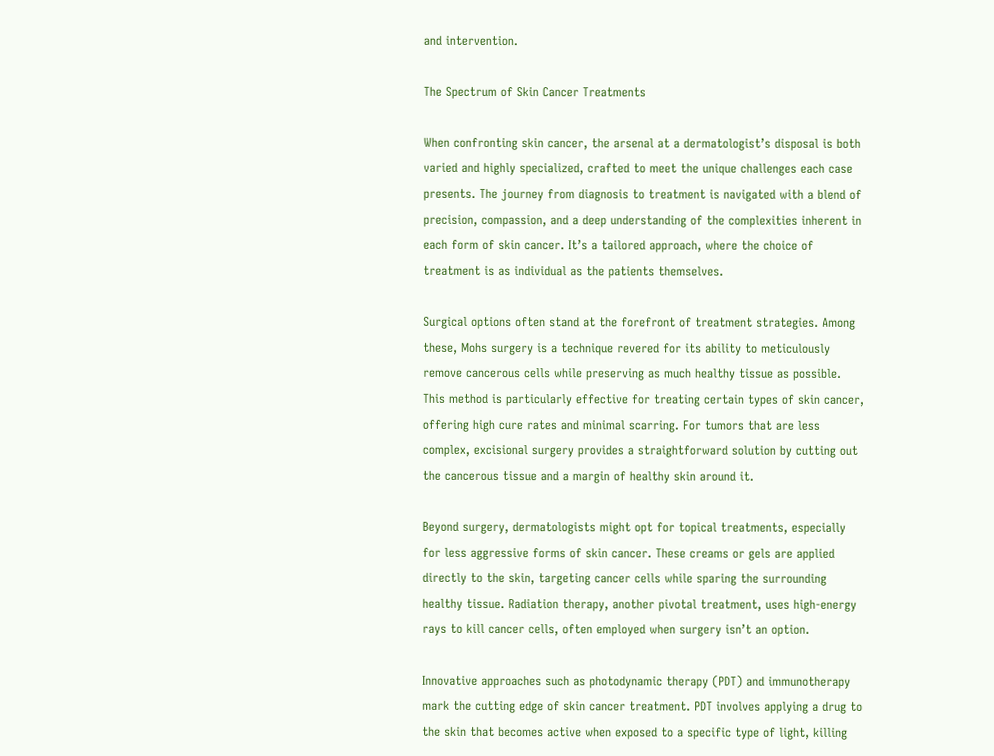and intervention.

The Spectrum of Skin Cancer Treatments

When confronting skin cancer, the arsenal at a dermatologist’s disposal is both varied and highly specialized, crafted to meet the unique challenges each case presents. The journey from diagnosis to treatment is navigated with a blend of precision, compassion, and a deep understanding of the complexities inherent in each form of skin cancer. It’s a tailored approach, where the choice of treatment is as individual as the patients themselves.

Surgical options often stand at the forefront of treatment strategies. Among these, Mohs surgery is a technique revered for its ability to meticulously remove cancerous cells while preserving as much healthy tissue as possible. This method is particularly effective for treating certain types of skin cancer, offering high cure rates and minimal scarring. For tumors that are less complex, excisional surgery provides a straightforward solution by cutting out the cancerous tissue and a margin of healthy skin around it.

Beyond surgery, dermatologists might opt for topical treatments, especially for less aggressive forms of skin cancer. These creams or gels are applied directly to the skin, targeting cancer cells while sparing the surrounding healthy tissue. Radiation therapy, another pivotal treatment, uses high-energy rays to kill cancer cells, often employed when surgery isn’t an option.

Innovative approaches such as photodynamic therapy (PDT) and immunotherapy mark the cutting edge of skin cancer treatment. PDT involves applying a drug to the skin that becomes active when exposed to a specific type of light, killing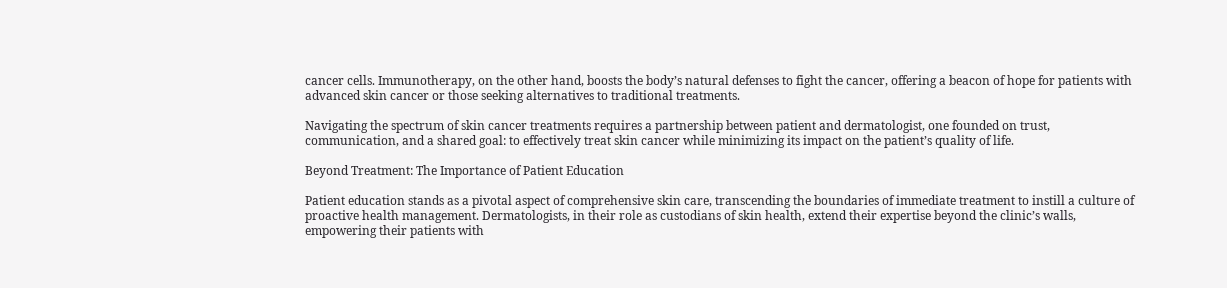cancer cells. Immunotherapy, on the other hand, boosts the body’s natural defenses to fight the cancer, offering a beacon of hope for patients with advanced skin cancer or those seeking alternatives to traditional treatments.

Navigating the spectrum of skin cancer treatments requires a partnership between patient and dermatologist, one founded on trust, communication, and a shared goal: to effectively treat skin cancer while minimizing its impact on the patient’s quality of life.

Beyond Treatment: The Importance of Patient Education

Patient education stands as a pivotal aspect of comprehensive skin care, transcending the boundaries of immediate treatment to instill a culture of proactive health management. Dermatologists, in their role as custodians of skin health, extend their expertise beyond the clinic’s walls, empowering their patients with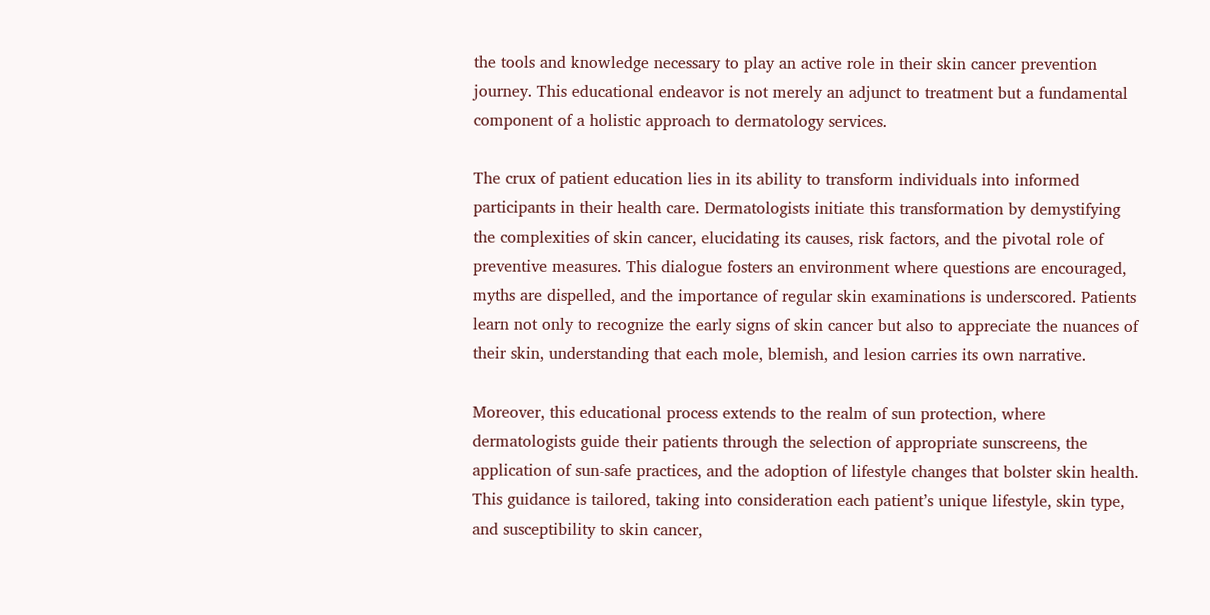the tools and knowledge necessary to play an active role in their skin cancer prevention journey. This educational endeavor is not merely an adjunct to treatment but a fundamental component of a holistic approach to dermatology services.

The crux of patient education lies in its ability to transform individuals into informed participants in their health care. Dermatologists initiate this transformation by demystifying the complexities of skin cancer, elucidating its causes, risk factors, and the pivotal role of preventive measures. This dialogue fosters an environment where questions are encouraged, myths are dispelled, and the importance of regular skin examinations is underscored. Patients learn not only to recognize the early signs of skin cancer but also to appreciate the nuances of their skin, understanding that each mole, blemish, and lesion carries its own narrative.

Moreover, this educational process extends to the realm of sun protection, where dermatologists guide their patients through the selection of appropriate sunscreens, the application of sun-safe practices, and the adoption of lifestyle changes that bolster skin health. This guidance is tailored, taking into consideration each patient’s unique lifestyle, skin type, and susceptibility to skin cancer,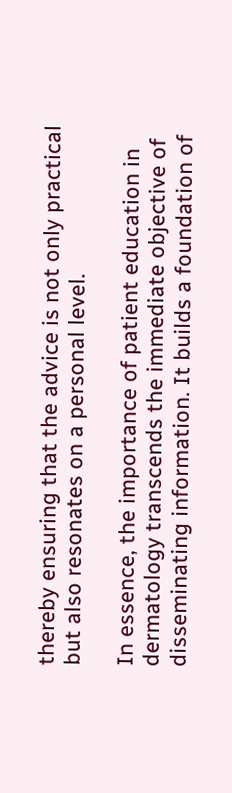thereby ensuring that the advice is not only practical but also resonates on a personal level.

In essence, the importance of patient education in dermatology transcends the immediate objective of disseminating information. It builds a foundation of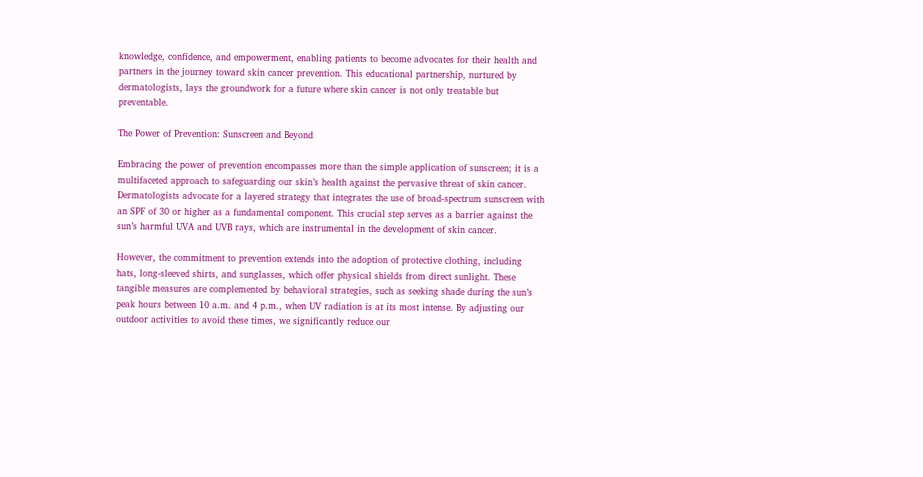knowledge, confidence, and empowerment, enabling patients to become advocates for their health and partners in the journey toward skin cancer prevention. This educational partnership, nurtured by dermatologists, lays the groundwork for a future where skin cancer is not only treatable but preventable.

The Power of Prevention: Sunscreen and Beyond

Embracing the power of prevention encompasses more than the simple application of sunscreen; it is a multifaceted approach to safeguarding our skin’s health against the pervasive threat of skin cancer. Dermatologists advocate for a layered strategy that integrates the use of broad-spectrum sunscreen with an SPF of 30 or higher as a fundamental component. This crucial step serves as a barrier against the sun’s harmful UVA and UVB rays, which are instrumental in the development of skin cancer.

However, the commitment to prevention extends into the adoption of protective clothing, including hats, long-sleeved shirts, and sunglasses, which offer physical shields from direct sunlight. These tangible measures are complemented by behavioral strategies, such as seeking shade during the sun’s peak hours between 10 a.m. and 4 p.m., when UV radiation is at its most intense. By adjusting our outdoor activities to avoid these times, we significantly reduce our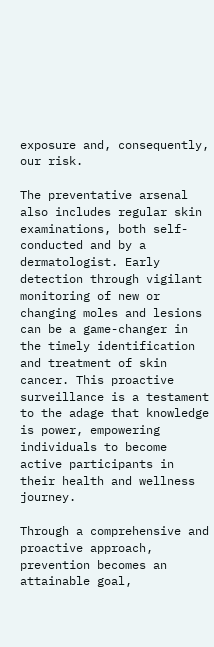exposure and, consequently, our risk.

The preventative arsenal also includes regular skin examinations, both self-conducted and by a dermatologist. Early detection through vigilant monitoring of new or changing moles and lesions can be a game-changer in the timely identification and treatment of skin cancer. This proactive surveillance is a testament to the adage that knowledge is power, empowering individuals to become active participants in their health and wellness journey.

Through a comprehensive and proactive approach, prevention becomes an attainable goal,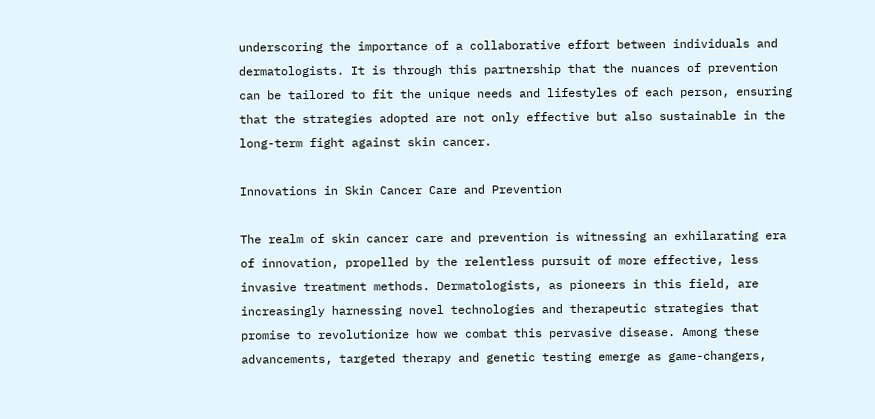underscoring the importance of a collaborative effort between individuals and dermatologists. It is through this partnership that the nuances of prevention can be tailored to fit the unique needs and lifestyles of each person, ensuring that the strategies adopted are not only effective but also sustainable in the long-term fight against skin cancer.

Innovations in Skin Cancer Care and Prevention

The realm of skin cancer care and prevention is witnessing an exhilarating era of innovation, propelled by the relentless pursuit of more effective, less invasive treatment methods. Dermatologists, as pioneers in this field, are increasingly harnessing novel technologies and therapeutic strategies that promise to revolutionize how we combat this pervasive disease. Among these advancements, targeted therapy and genetic testing emerge as game-changers,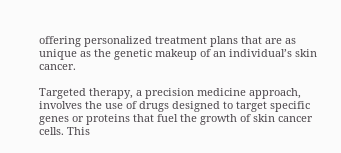offering personalized treatment plans that are as unique as the genetic makeup of an individual’s skin cancer.

Targeted therapy, a precision medicine approach, involves the use of drugs designed to target specific genes or proteins that fuel the growth of skin cancer cells. This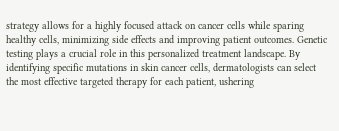strategy allows for a highly focused attack on cancer cells while sparing healthy cells, minimizing side effects and improving patient outcomes. Genetic testing plays a crucial role in this personalized treatment landscape. By identifying specific mutations in skin cancer cells, dermatologists can select the most effective targeted therapy for each patient, ushering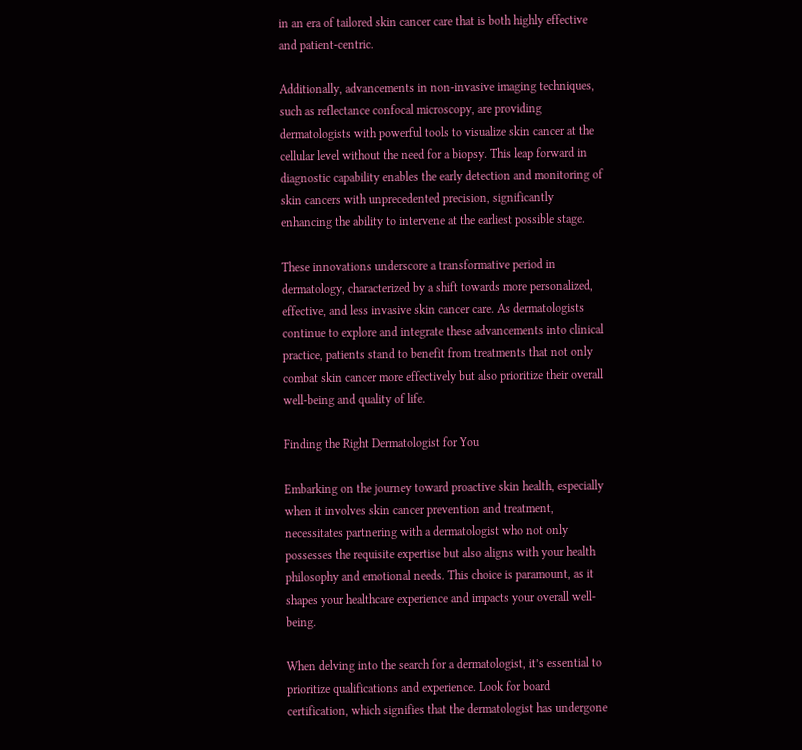in an era of tailored skin cancer care that is both highly effective and patient-centric.

Additionally, advancements in non-invasive imaging techniques, such as reflectance confocal microscopy, are providing dermatologists with powerful tools to visualize skin cancer at the cellular level without the need for a biopsy. This leap forward in diagnostic capability enables the early detection and monitoring of skin cancers with unprecedented precision, significantly enhancing the ability to intervene at the earliest possible stage.

These innovations underscore a transformative period in dermatology, characterized by a shift towards more personalized, effective, and less invasive skin cancer care. As dermatologists continue to explore and integrate these advancements into clinical practice, patients stand to benefit from treatments that not only combat skin cancer more effectively but also prioritize their overall well-being and quality of life.

Finding the Right Dermatologist for You

Embarking on the journey toward proactive skin health, especially when it involves skin cancer prevention and treatment, necessitates partnering with a dermatologist who not only possesses the requisite expertise but also aligns with your health philosophy and emotional needs. This choice is paramount, as it shapes your healthcare experience and impacts your overall well-being.

When delving into the search for a dermatologist, it’s essential to prioritize qualifications and experience. Look for board certification, which signifies that the dermatologist has undergone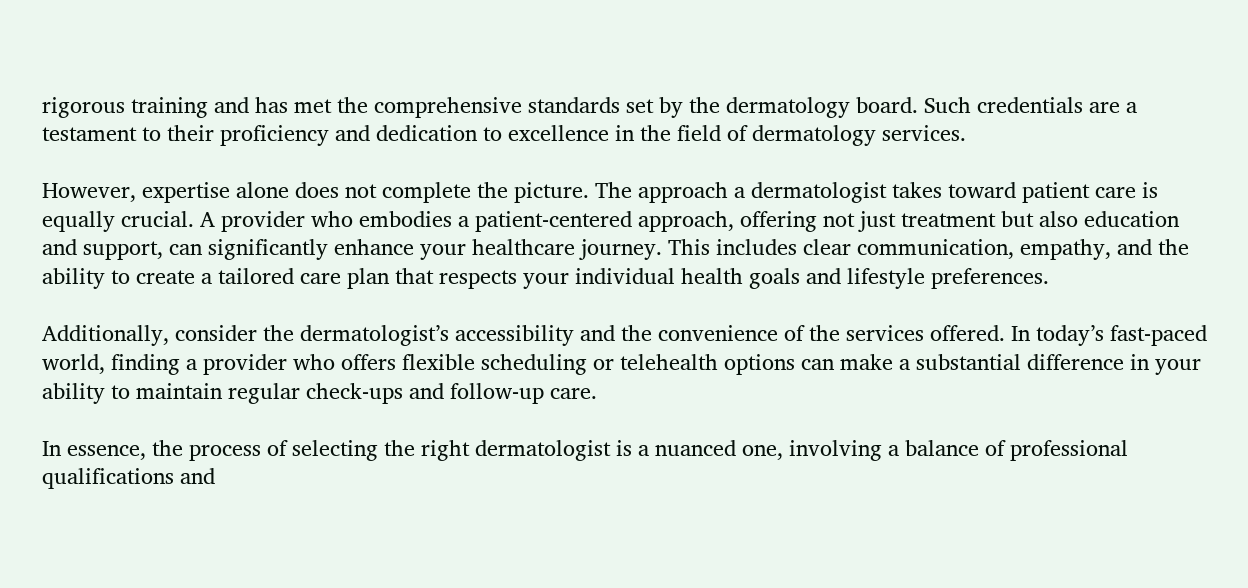rigorous training and has met the comprehensive standards set by the dermatology board. Such credentials are a testament to their proficiency and dedication to excellence in the field of dermatology services.

However, expertise alone does not complete the picture. The approach a dermatologist takes toward patient care is equally crucial. A provider who embodies a patient-centered approach, offering not just treatment but also education and support, can significantly enhance your healthcare journey. This includes clear communication, empathy, and the ability to create a tailored care plan that respects your individual health goals and lifestyle preferences.

Additionally, consider the dermatologist’s accessibility and the convenience of the services offered. In today’s fast-paced world, finding a provider who offers flexible scheduling or telehealth options can make a substantial difference in your ability to maintain regular check-ups and follow-up care.

In essence, the process of selecting the right dermatologist is a nuanced one, involving a balance of professional qualifications and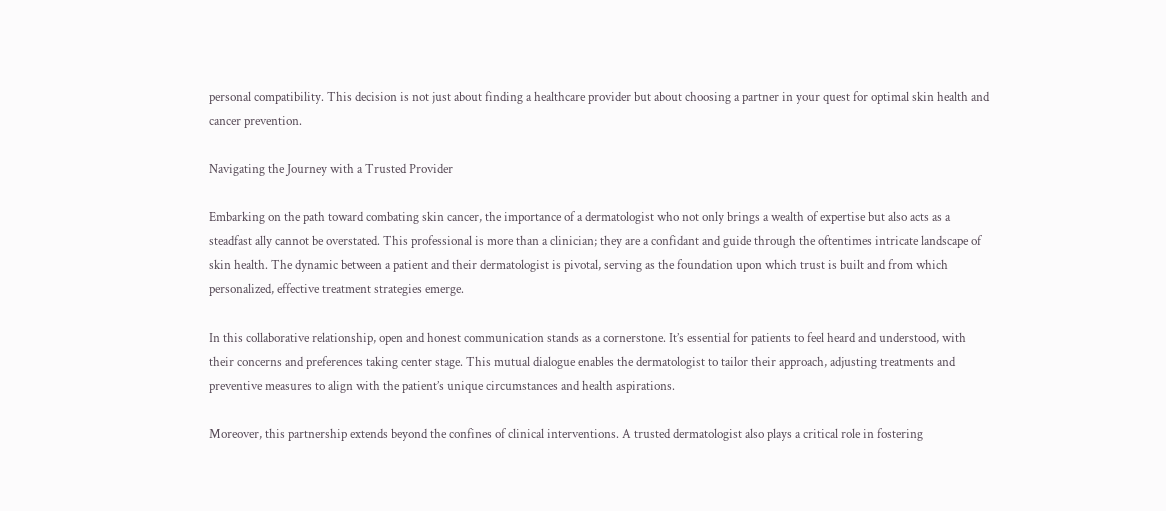personal compatibility. This decision is not just about finding a healthcare provider but about choosing a partner in your quest for optimal skin health and cancer prevention.

Navigating the Journey with a Trusted Provider

Embarking on the path toward combating skin cancer, the importance of a dermatologist who not only brings a wealth of expertise but also acts as a steadfast ally cannot be overstated. This professional is more than a clinician; they are a confidant and guide through the oftentimes intricate landscape of skin health. The dynamic between a patient and their dermatologist is pivotal, serving as the foundation upon which trust is built and from which personalized, effective treatment strategies emerge.

In this collaborative relationship, open and honest communication stands as a cornerstone. It’s essential for patients to feel heard and understood, with their concerns and preferences taking center stage. This mutual dialogue enables the dermatologist to tailor their approach, adjusting treatments and preventive measures to align with the patient’s unique circumstances and health aspirations.

Moreover, this partnership extends beyond the confines of clinical interventions. A trusted dermatologist also plays a critical role in fostering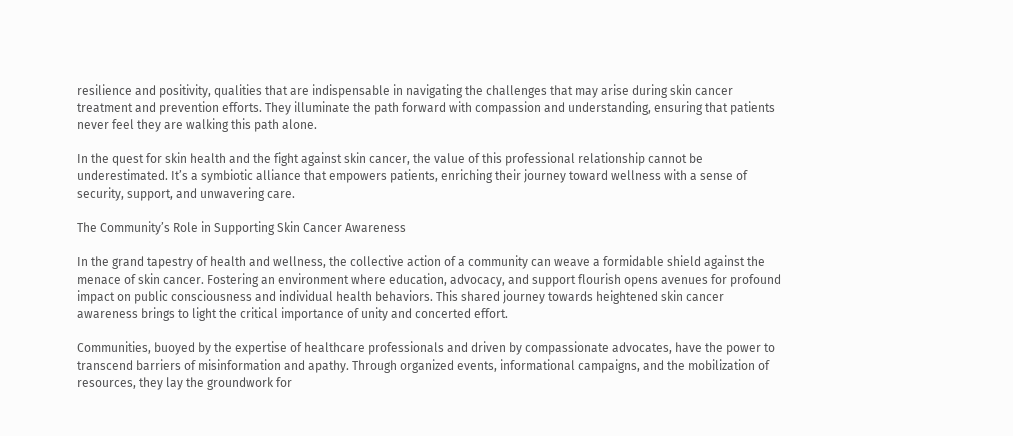resilience and positivity, qualities that are indispensable in navigating the challenges that may arise during skin cancer treatment and prevention efforts. They illuminate the path forward with compassion and understanding, ensuring that patients never feel they are walking this path alone.

In the quest for skin health and the fight against skin cancer, the value of this professional relationship cannot be underestimated. It’s a symbiotic alliance that empowers patients, enriching their journey toward wellness with a sense of security, support, and unwavering care.

The Community’s Role in Supporting Skin Cancer Awareness

In the grand tapestry of health and wellness, the collective action of a community can weave a formidable shield against the menace of skin cancer. Fostering an environment where education, advocacy, and support flourish opens avenues for profound impact on public consciousness and individual health behaviors. This shared journey towards heightened skin cancer awareness brings to light the critical importance of unity and concerted effort.

Communities, buoyed by the expertise of healthcare professionals and driven by compassionate advocates, have the power to transcend barriers of misinformation and apathy. Through organized events, informational campaigns, and the mobilization of resources, they lay the groundwork for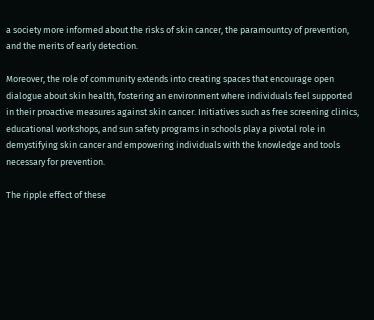a society more informed about the risks of skin cancer, the paramountcy of prevention, and the merits of early detection.

Moreover, the role of community extends into creating spaces that encourage open dialogue about skin health, fostering an environment where individuals feel supported in their proactive measures against skin cancer. Initiatives such as free screening clinics, educational workshops, and sun safety programs in schools play a pivotal role in demystifying skin cancer and empowering individuals with the knowledge and tools necessary for prevention.

The ripple effect of these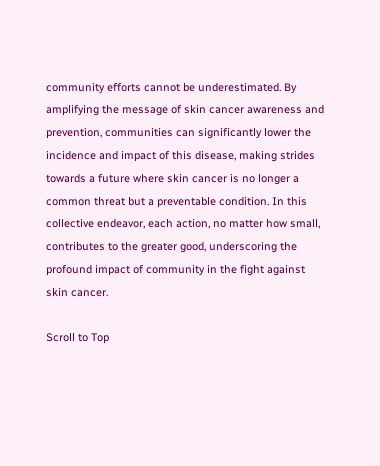community efforts cannot be underestimated. By amplifying the message of skin cancer awareness and prevention, communities can significantly lower the incidence and impact of this disease, making strides towards a future where skin cancer is no longer a common threat but a preventable condition. In this collective endeavor, each action, no matter how small, contributes to the greater good, underscoring the profound impact of community in the fight against skin cancer.

Scroll to Top